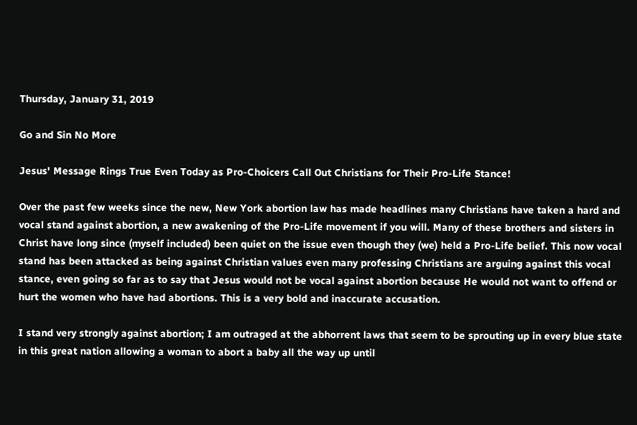Thursday, January 31, 2019

Go and Sin No More

Jesus' Message Rings True Even Today as Pro-Choicers Call Out Christians for Their Pro-Life Stance!

Over the past few weeks since the new, New York abortion law has made headlines many Christians have taken a hard and vocal stand against abortion, a new awakening of the Pro-Life movement if you will. Many of these brothers and sisters in Christ have long since (myself included) been quiet on the issue even though they (we) held a Pro-Life belief. This now vocal stand has been attacked as being against Christian values even many professing Christians are arguing against this vocal stance, even going so far as to say that Jesus would not be vocal against abortion because He would not want to offend or hurt the women who have had abortions. This is a very bold and inaccurate accusation.

I stand very strongly against abortion; I am outraged at the abhorrent laws that seem to be sprouting up in every blue state in this great nation allowing a woman to abort a baby all the way up until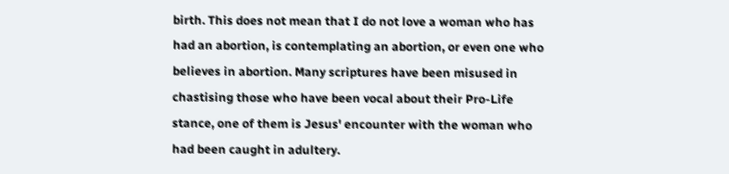birth. This does not mean that I do not love a woman who has had an abortion, is contemplating an abortion, or even one who believes in abortion. Many scriptures have been misused in chastising those who have been vocal about their Pro-Life stance, one of them is Jesus' encounter with the woman who had been caught in adultery.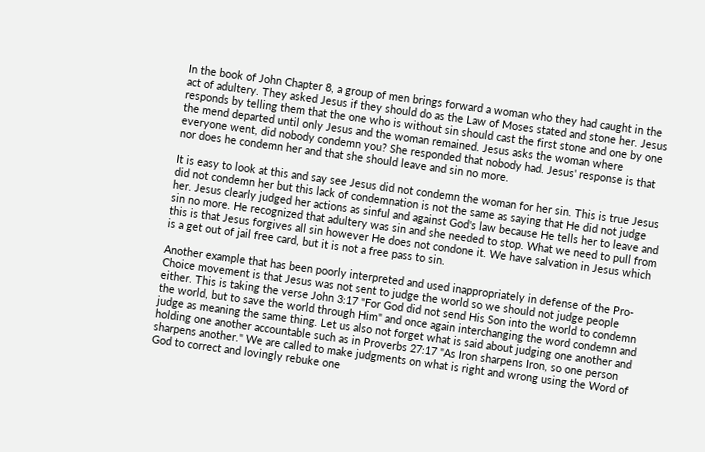In the book of John Chapter 8, a group of men brings forward a woman who they had caught in the act of adultery. They asked Jesus if they should do as the Law of Moses stated and stone her. Jesus responds by telling them that the one who is without sin should cast the first stone and one by one the mend departed until only Jesus and the woman remained. Jesus asks the woman where everyone went, did nobody condemn you? She responded that nobody had. Jesus' response is that nor does he condemn her and that she should leave and sin no more.

It is easy to look at this and say see Jesus did not condemn the woman for her sin. This is true Jesus did not condemn her but this lack of condemnation is not the same as saying that He did not judge her. Jesus clearly judged her actions as sinful and against God's law because He tells her to leave and sin no more. He recognized that adultery was sin and she needed to stop. What we need to pull from this is that Jesus forgives all sin however He does not condone it. We have salvation in Jesus which is a get out of jail free card, but it is not a free pass to sin.

Another example that has been poorly interpreted and used inappropriately in defense of the Pro-Choice movement is that Jesus was not sent to judge the world so we should not judge people either. This is taking the verse John 3:17 "For God did not send His Son into the world to condemn the world, but to save the world through Him" and once again interchanging the word condemn and judge as meaning the same thing. Let us also not forget what is said about judging one another and holding one another accountable such as in Proverbs 27:17 "As Iron sharpens Iron, so one person sharpens another." We are called to make judgments on what is right and wrong using the Word of God to correct and lovingly rebuke one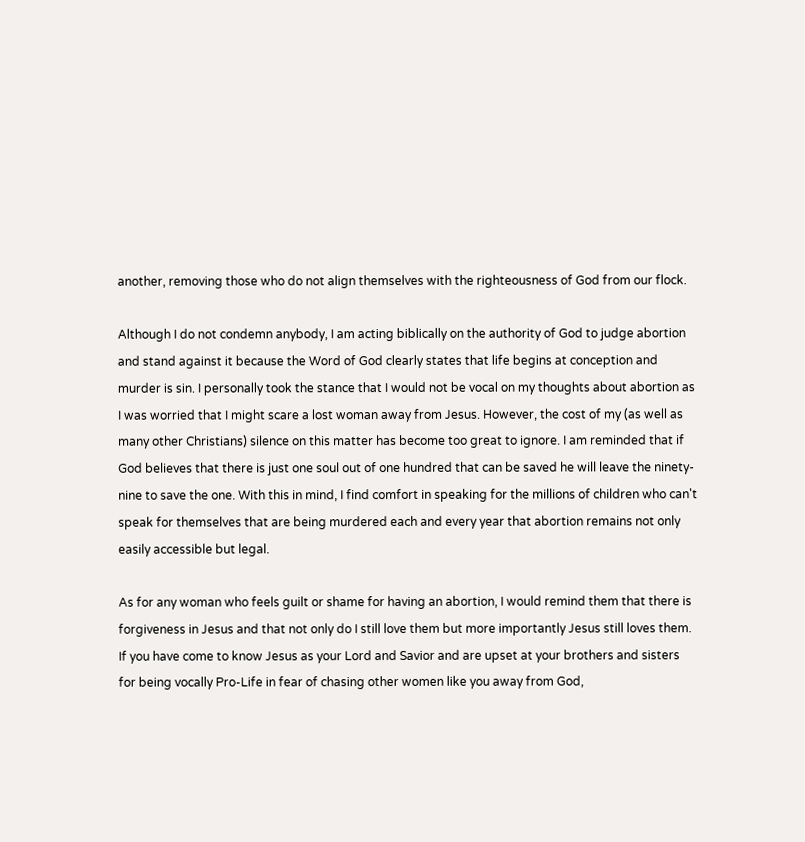another, removing those who do not align themselves with the righteousness of God from our flock.

Although I do not condemn anybody, I am acting biblically on the authority of God to judge abortion and stand against it because the Word of God clearly states that life begins at conception and murder is sin. I personally took the stance that I would not be vocal on my thoughts about abortion as I was worried that I might scare a lost woman away from Jesus. However, the cost of my (as well as many other Christians) silence on this matter has become too great to ignore. I am reminded that if God believes that there is just one soul out of one hundred that can be saved he will leave the ninety-nine to save the one. With this in mind, I find comfort in speaking for the millions of children who can't speak for themselves that are being murdered each and every year that abortion remains not only easily accessible but legal.

As for any woman who feels guilt or shame for having an abortion, I would remind them that there is forgiveness in Jesus and that not only do I still love them but more importantly Jesus still loves them. If you have come to know Jesus as your Lord and Savior and are upset at your brothers and sisters for being vocally Pro-Life in fear of chasing other women like you away from God,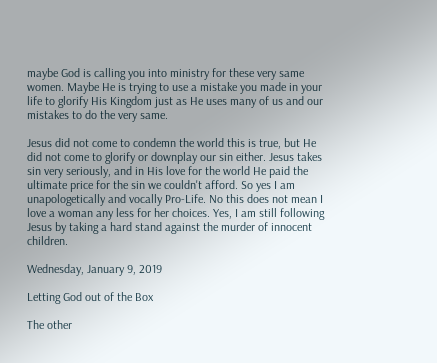maybe God is calling you into ministry for these very same women. Maybe He is trying to use a mistake you made in your life to glorify His Kingdom just as He uses many of us and our mistakes to do the very same.

Jesus did not come to condemn the world this is true, but He did not come to glorify or downplay our sin either. Jesus takes sin very seriously, and in His love for the world He paid the ultimate price for the sin we couldn't afford. So yes I am unapologetically and vocally Pro-Life. No this does not mean I love a woman any less for her choices. Yes, I am still following Jesus by taking a hard stand against the murder of innocent children.

Wednesday, January 9, 2019

Letting God out of the Box

The other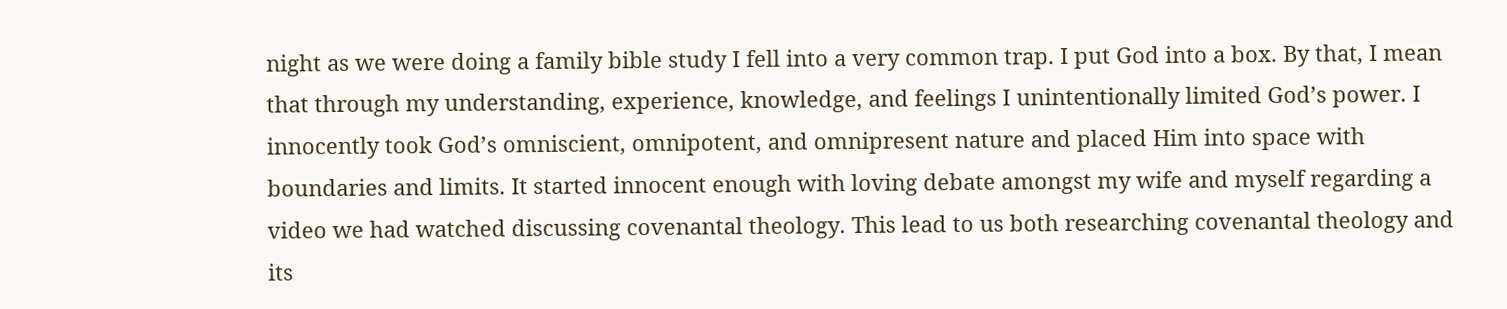night as we were doing a family bible study I fell into a very common trap. I put God into a box. By that, I mean that through my understanding, experience, knowledge, and feelings I unintentionally limited God’s power. I innocently took God’s omniscient, omnipotent, and omnipresent nature and placed Him into space with boundaries and limits. It started innocent enough with loving debate amongst my wife and myself regarding a video we had watched discussing covenantal theology. This lead to us both researching covenantal theology and its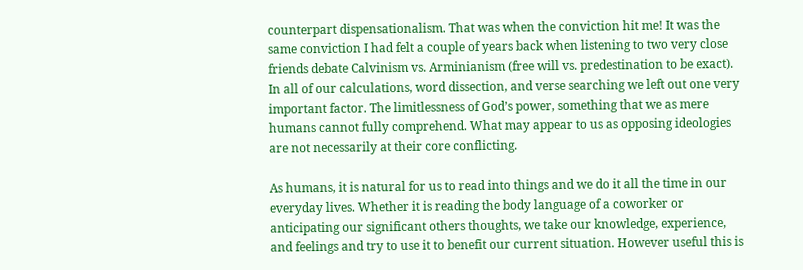counterpart dispensationalism. That was when the conviction hit me! It was the same conviction I had felt a couple of years back when listening to two very close friends debate Calvinism vs. Arminianism (free will vs. predestination to be exact). In all of our calculations, word dissection, and verse searching we left out one very important factor. The limitlessness of God’s power, something that we as mere humans cannot fully comprehend. What may appear to us as opposing ideologies are not necessarily at their core conflicting.

As humans, it is natural for us to read into things and we do it all the time in our everyday lives. Whether it is reading the body language of a coworker or anticipating our significant others thoughts, we take our knowledge, experience, and feelings and try to use it to benefit our current situation. However useful this is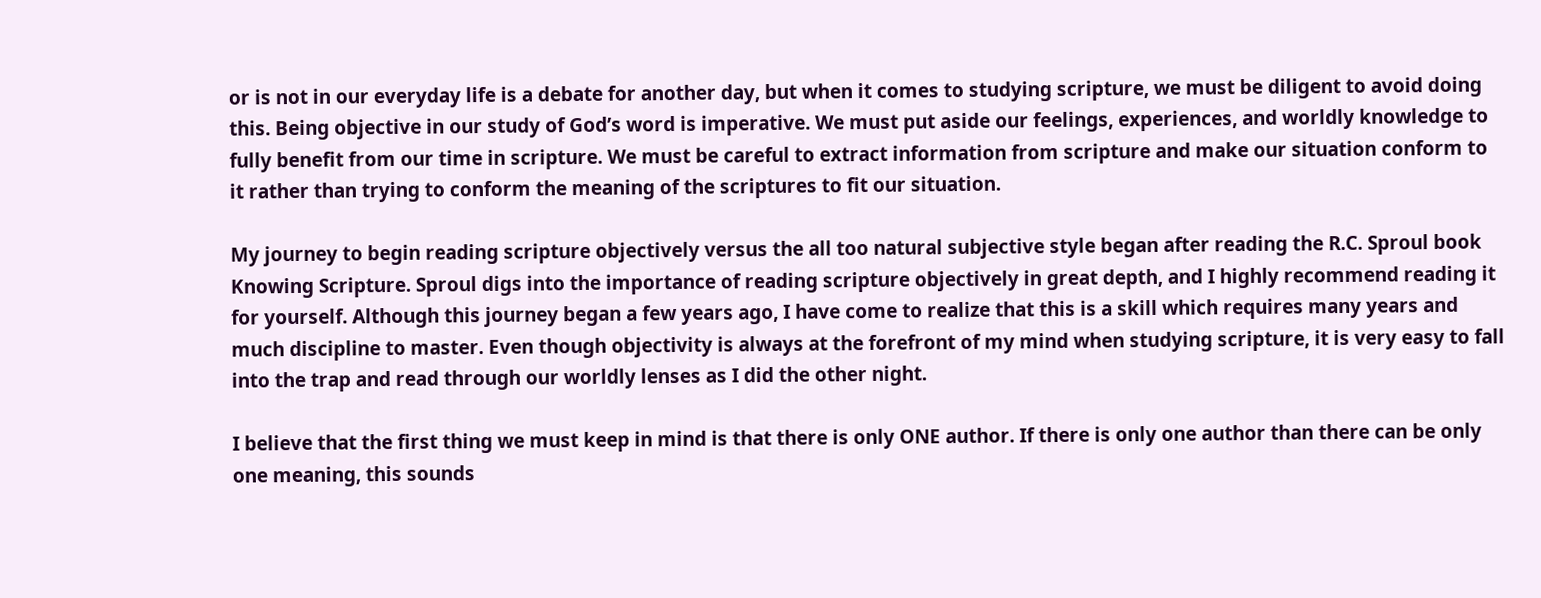or is not in our everyday life is a debate for another day, but when it comes to studying scripture, we must be diligent to avoid doing this. Being objective in our study of God’s word is imperative. We must put aside our feelings, experiences, and worldly knowledge to fully benefit from our time in scripture. We must be careful to extract information from scripture and make our situation conform to it rather than trying to conform the meaning of the scriptures to fit our situation.

My journey to begin reading scripture objectively versus the all too natural subjective style began after reading the R.C. Sproul book Knowing Scripture. Sproul digs into the importance of reading scripture objectively in great depth, and I highly recommend reading it for yourself. Although this journey began a few years ago, I have come to realize that this is a skill which requires many years and much discipline to master. Even though objectivity is always at the forefront of my mind when studying scripture, it is very easy to fall into the trap and read through our worldly lenses as I did the other night.

I believe that the first thing we must keep in mind is that there is only ONE author. If there is only one author than there can be only one meaning, this sounds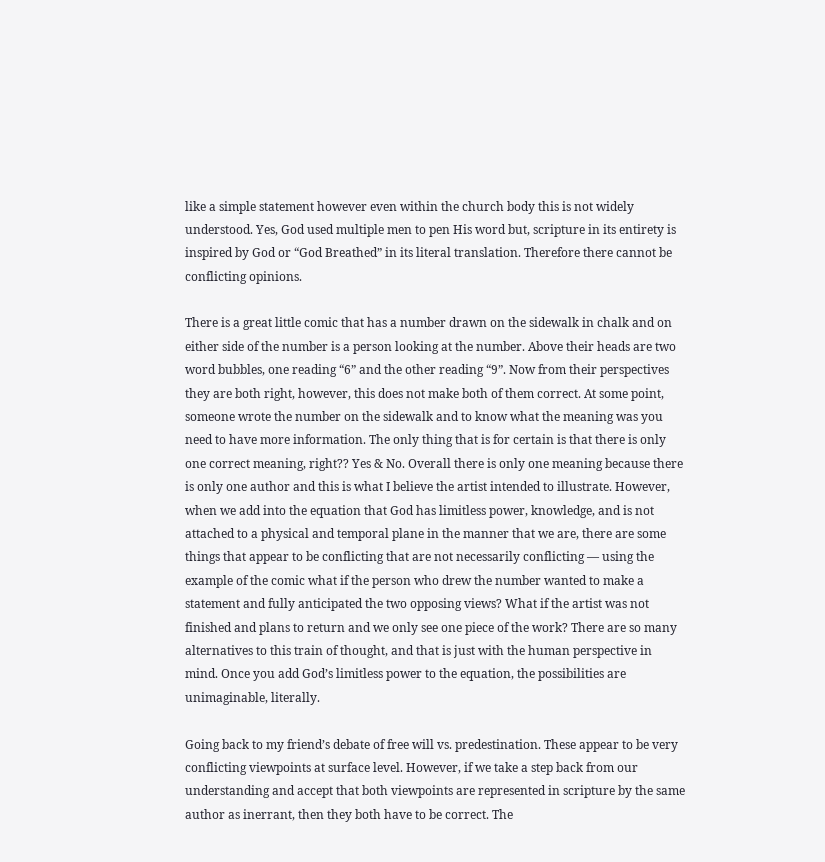like a simple statement however even within the church body this is not widely understood. Yes, God used multiple men to pen His word but, scripture in its entirety is inspired by God or “God Breathed” in its literal translation. Therefore there cannot be conflicting opinions.

There is a great little comic that has a number drawn on the sidewalk in chalk and on either side of the number is a person looking at the number. Above their heads are two word bubbles, one reading “6” and the other reading “9”. Now from their perspectives they are both right, however, this does not make both of them correct. At some point, someone wrote the number on the sidewalk and to know what the meaning was you need to have more information. The only thing that is for certain is that there is only one correct meaning, right?? Yes & No. Overall there is only one meaning because there is only one author and this is what I believe the artist intended to illustrate. However, when we add into the equation that God has limitless power, knowledge, and is not attached to a physical and temporal plane in the manner that we are, there are some things that appear to be conflicting that are not necessarily conflicting — using the example of the comic what if the person who drew the number wanted to make a statement and fully anticipated the two opposing views? What if the artist was not finished and plans to return and we only see one piece of the work? There are so many alternatives to this train of thought, and that is just with the human perspective in mind. Once you add God’s limitless power to the equation, the possibilities are unimaginable, literally.

Going back to my friend’s debate of free will vs. predestination. These appear to be very conflicting viewpoints at surface level. However, if we take a step back from our understanding and accept that both viewpoints are represented in scripture by the same author as inerrant, then they both have to be correct. The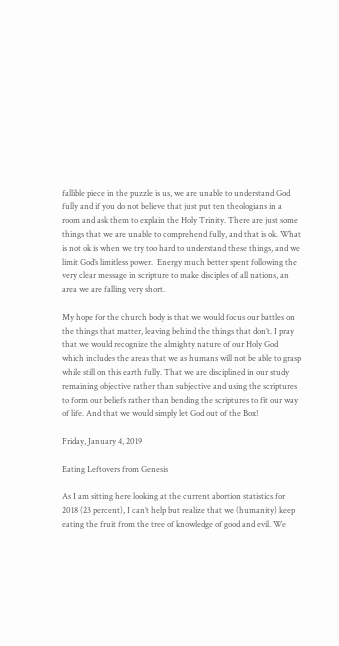fallible piece in the puzzle is us, we are unable to understand God fully and if you do not believe that just put ten theologians in a room and ask them to explain the Holy Trinity. There are just some things that we are unable to comprehend fully, and that is ok. What is not ok is when we try too hard to understand these things, and we limit God’s limitless power.  Energy much better spent following the very clear message in scripture to make disciples of all nations, an area we are falling very short.

My hope for the church body is that we would focus our battles on the things that matter, leaving behind the things that don’t. I pray that we would recognize the almighty nature of our Holy God which includes the areas that we as humans will not be able to grasp while still on this earth fully. That we are disciplined in our study remaining objective rather than subjective and using the scriptures to form our beliefs rather than bending the scriptures to fit our way of life. And that we would simply let God out of the Box!

Friday, January 4, 2019

Eating Leftovers from Genesis

As I am sitting here looking at the current abortion statistics for 2018 (23 percent), I can’t help but realize that we (humanity) keep eating the fruit from the tree of knowledge of good and evil. We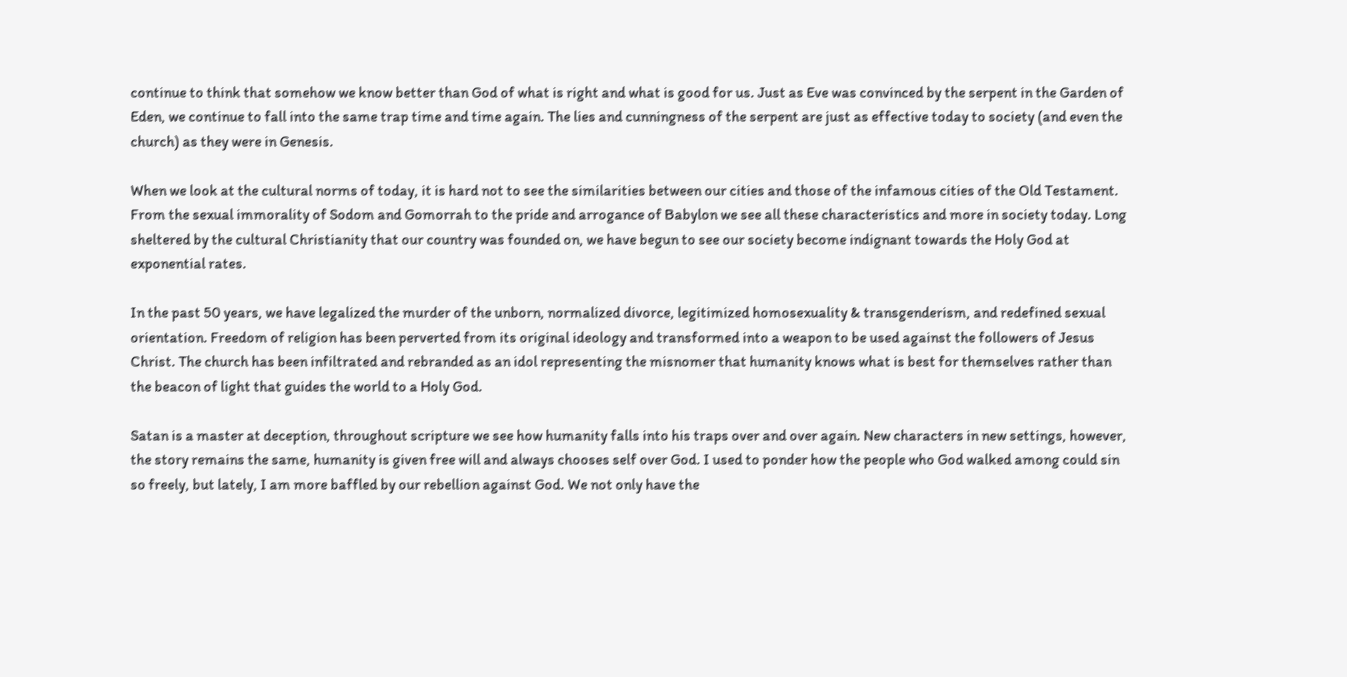continue to think that somehow we know better than God of what is right and what is good for us. Just as Eve was convinced by the serpent in the Garden of Eden, we continue to fall into the same trap time and time again. The lies and cunningness of the serpent are just as effective today to society (and even the church) as they were in Genesis.

When we look at the cultural norms of today, it is hard not to see the similarities between our cities and those of the infamous cities of the Old Testament. From the sexual immorality of Sodom and Gomorrah to the pride and arrogance of Babylon we see all these characteristics and more in society today. Long sheltered by the cultural Christianity that our country was founded on, we have begun to see our society become indignant towards the Holy God at exponential rates.

In the past 50 years, we have legalized the murder of the unborn, normalized divorce, legitimized homosexuality & transgenderism, and redefined sexual orientation. Freedom of religion has been perverted from its original ideology and transformed into a weapon to be used against the followers of Jesus Christ. The church has been infiltrated and rebranded as an idol representing the misnomer that humanity knows what is best for themselves rather than the beacon of light that guides the world to a Holy God.

Satan is a master at deception, throughout scripture we see how humanity falls into his traps over and over again. New characters in new settings, however, the story remains the same, humanity is given free will and always chooses self over God. I used to ponder how the people who God walked among could sin so freely, but lately, I am more baffled by our rebellion against God. We not only have the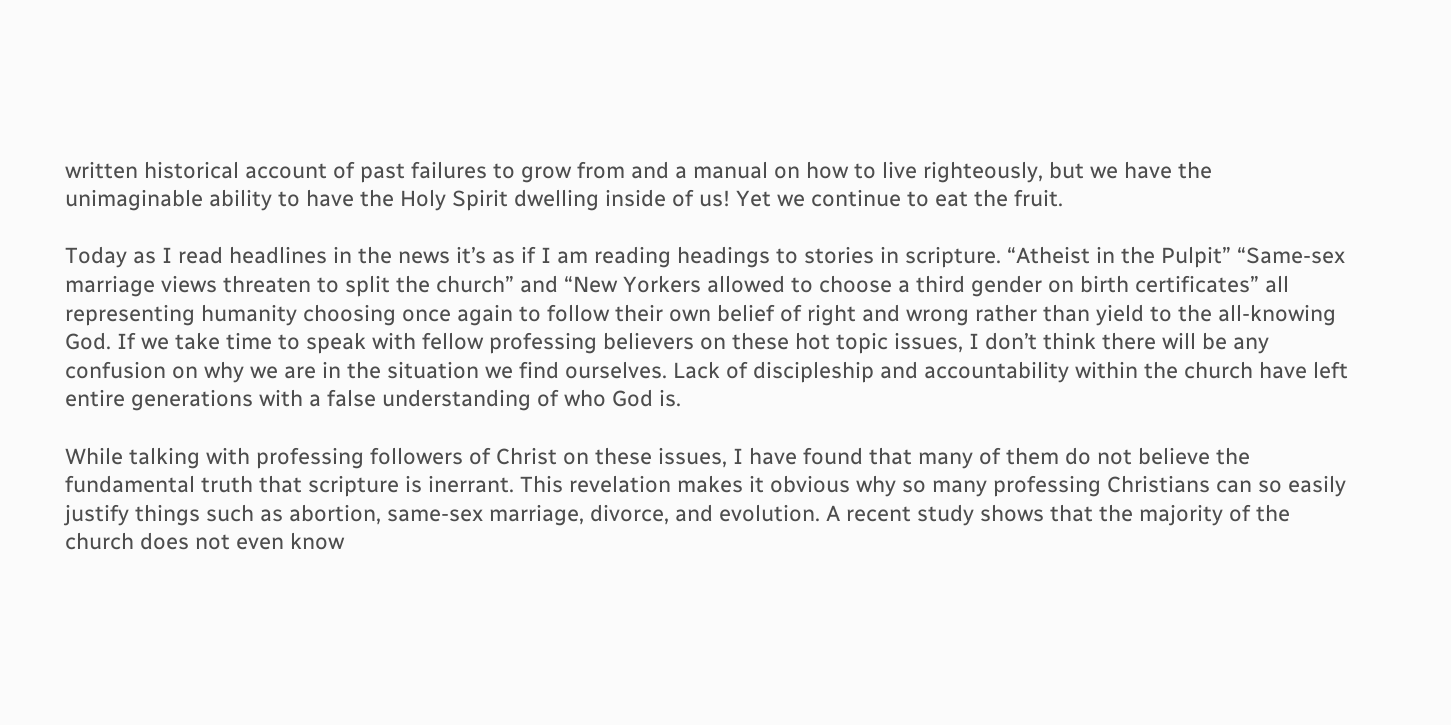written historical account of past failures to grow from and a manual on how to live righteously, but we have the unimaginable ability to have the Holy Spirit dwelling inside of us! Yet we continue to eat the fruit.

Today as I read headlines in the news it’s as if I am reading headings to stories in scripture. “Atheist in the Pulpit” “Same-sex marriage views threaten to split the church” and “New Yorkers allowed to choose a third gender on birth certificates” all representing humanity choosing once again to follow their own belief of right and wrong rather than yield to the all-knowing God. If we take time to speak with fellow professing believers on these hot topic issues, I don’t think there will be any confusion on why we are in the situation we find ourselves. Lack of discipleship and accountability within the church have left entire generations with a false understanding of who God is.

While talking with professing followers of Christ on these issues, I have found that many of them do not believe the fundamental truth that scripture is inerrant. This revelation makes it obvious why so many professing Christians can so easily justify things such as abortion, same-sex marriage, divorce, and evolution. A recent study shows that the majority of the church does not even know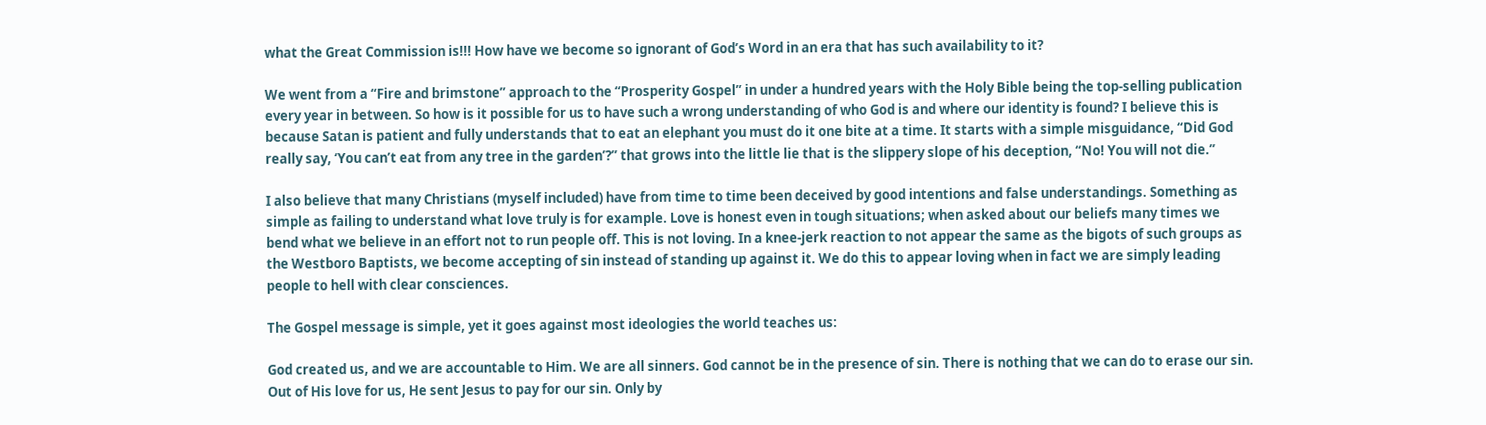what the Great Commission is!!! How have we become so ignorant of God’s Word in an era that has such availability to it?

We went from a “Fire and brimstone” approach to the “Prosperity Gospel” in under a hundred years with the Holy Bible being the top-selling publication every year in between. So how is it possible for us to have such a wrong understanding of who God is and where our identity is found? I believe this is because Satan is patient and fully understands that to eat an elephant you must do it one bite at a time. It starts with a simple misguidance, “Did God really say, ‘You can’t eat from any tree in the garden’?” that grows into the little lie that is the slippery slope of his deception, “No! You will not die.”

I also believe that many Christians (myself included) have from time to time been deceived by good intentions and false understandings. Something as simple as failing to understand what love truly is for example. Love is honest even in tough situations; when asked about our beliefs many times we bend what we believe in an effort not to run people off. This is not loving. In a knee-jerk reaction to not appear the same as the bigots of such groups as the Westboro Baptists, we become accepting of sin instead of standing up against it. We do this to appear loving when in fact we are simply leading people to hell with clear consciences.

The Gospel message is simple, yet it goes against most ideologies the world teaches us:

God created us, and we are accountable to Him. We are all sinners. God cannot be in the presence of sin. There is nothing that we can do to erase our sin. Out of His love for us, He sent Jesus to pay for our sin. Only by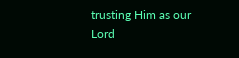trusting Him as our Lord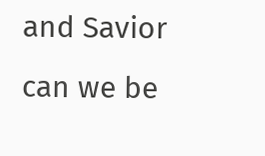and Savior can we be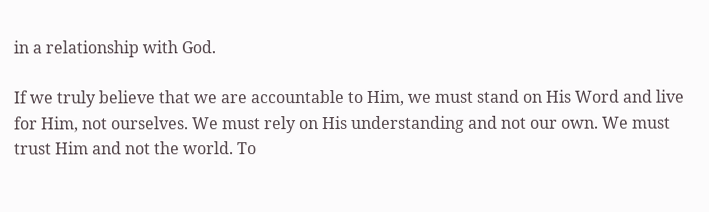in a relationship with God.

If we truly believe that we are accountable to Him, we must stand on His Word and live for Him, not ourselves. We must rely on His understanding and not our own. We must trust Him and not the world. To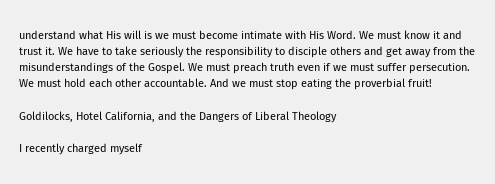understand what His will is we must become intimate with His Word. We must know it and trust it. We have to take seriously the responsibility to disciple others and get away from the misunderstandings of the Gospel. We must preach truth even if we must suffer persecution. We must hold each other accountable. And we must stop eating the proverbial fruit!

Goldilocks, Hotel California, and the Dangers of Liberal Theology

I recently charged myself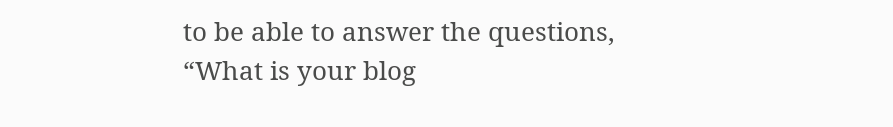to be able to answer the questions, “What is your blog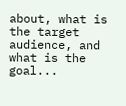about, what is the target audience, and what is the goal...